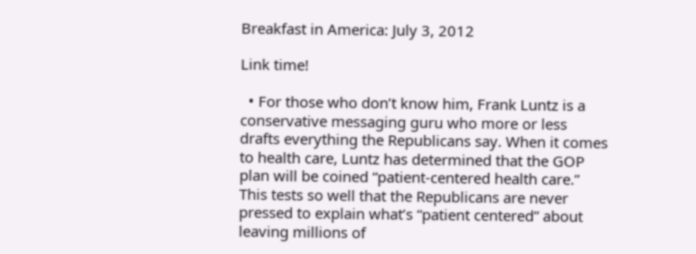Breakfast in America: July 3, 2012

Link time!

  • For those who don’t know him, Frank Luntz is a conservative messaging guru who more or less drafts everything the Republicans say. When it comes to health care, Luntz has determined that the GOP plan will be coined “patient-centered health care.” This tests so well that the Republicans are never pressed to explain what’s “patient centered” about leaving millions of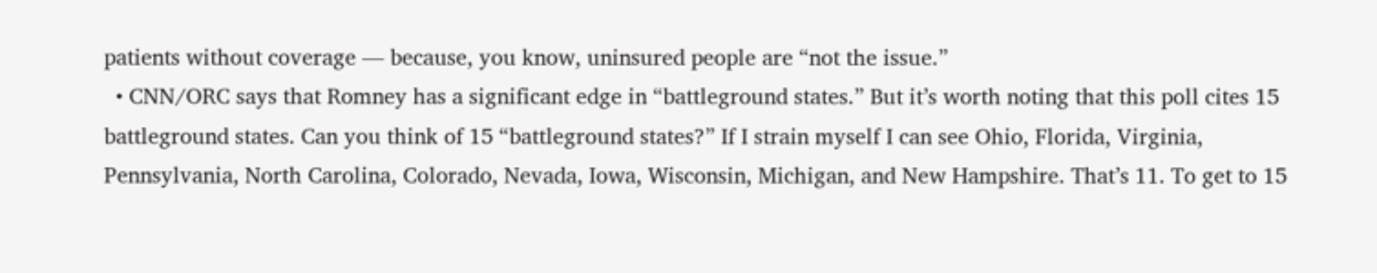patients without coverage — because, you know, uninsured people are “not the issue.”
  • CNN/ORC says that Romney has a significant edge in “battleground states.” But it’s worth noting that this poll cites 15 battleground states. Can you think of 15 “battleground states?” If I strain myself I can see Ohio, Florida, Virginia, Pennsylvania, North Carolina, Colorado, Nevada, Iowa, Wisconsin, Michigan, and New Hampshire. That’s 11. To get to 15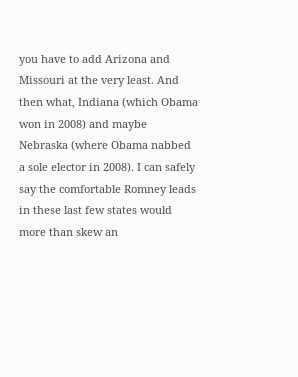you have to add Arizona and Missouri at the very least. And then what, Indiana (which Obama won in 2008) and maybe Nebraska (where Obama nabbed a sole elector in 2008). I can safely say the comfortable Romney leads in these last few states would more than skew an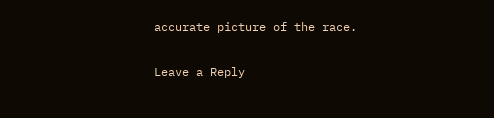accurate picture of the race.

Leave a Reply